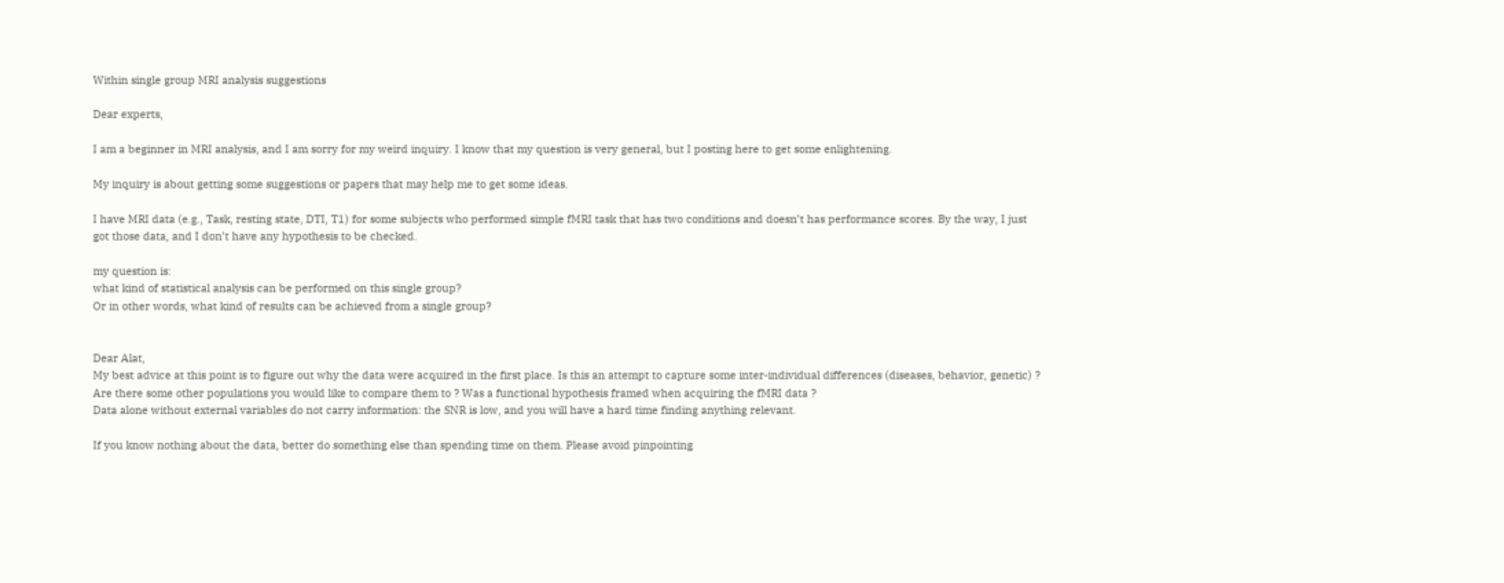Within single group MRI analysis suggestions

Dear experts,

I am a beginner in MRI analysis, and I am sorry for my weird inquiry. I know that my question is very general, but I posting here to get some enlightening.

My inquiry is about getting some suggestions or papers that may help me to get some ideas.

I have MRI data (e.g., Task, resting state, DTI, T1) for some subjects who performed simple fMRI task that has two conditions and doesn’t has performance scores. By the way, I just got those data, and I don’t have any hypothesis to be checked.

my question is:
what kind of statistical analysis can be performed on this single group?
Or in other words, what kind of results can be achieved from a single group?


Dear Alat,
My best advice at this point is to figure out why the data were acquired in the first place. Is this an attempt to capture some inter-individual differences (diseases, behavior, genetic) ? Are there some other populations you would like to compare them to ? Was a functional hypothesis framed when acquiring the fMRI data ?
Data alone without external variables do not carry information: the SNR is low, and you will have a hard time finding anything relevant.

If you know nothing about the data, better do something else than spending time on them. Please avoid pinpointing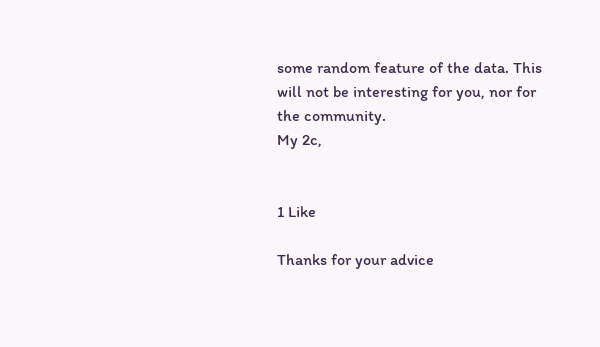some random feature of the data. This will not be interesting for you, nor for the community.
My 2c,


1 Like

Thanks for your advice